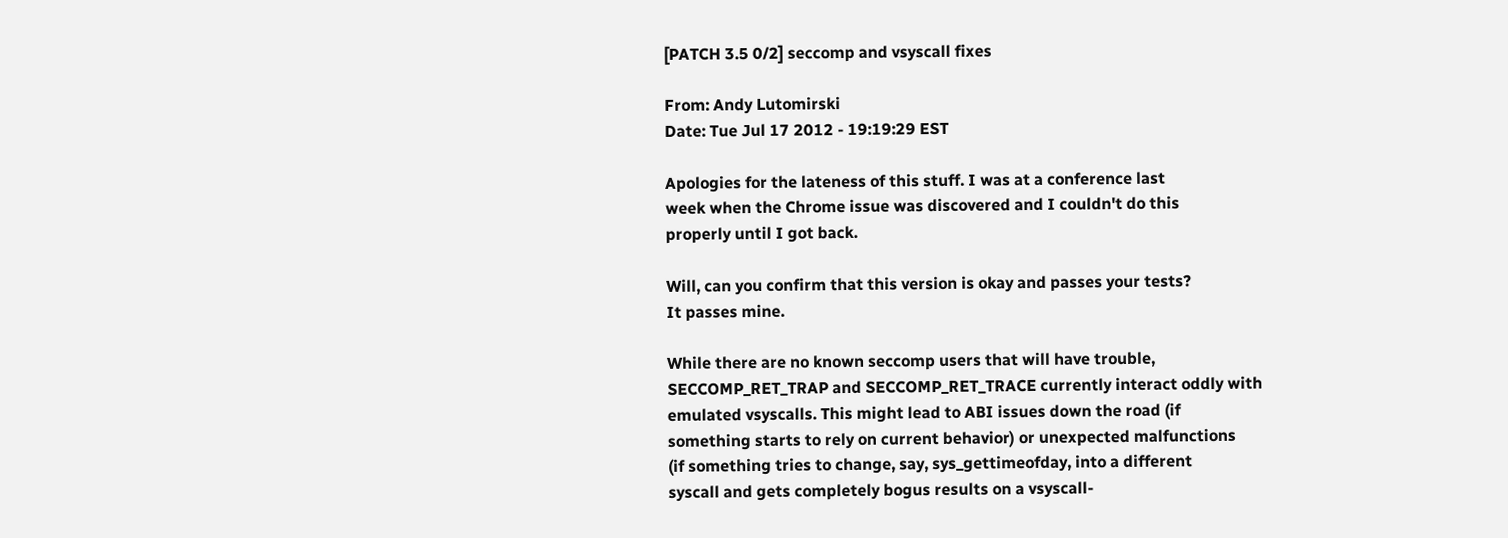[PATCH 3.5 0/2] seccomp and vsyscall fixes

From: Andy Lutomirski
Date: Tue Jul 17 2012 - 19:19:29 EST

Apologies for the lateness of this stuff. I was at a conference last
week when the Chrome issue was discovered and I couldn't do this
properly until I got back.

Will, can you confirm that this version is okay and passes your tests?
It passes mine.

While there are no known seccomp users that will have trouble,
SECCOMP_RET_TRAP and SECCOMP_RET_TRACE currently interact oddly with
emulated vsyscalls. This might lead to ABI issues down the road (if
something starts to rely on current behavior) or unexpected malfunctions
(if something tries to change, say, sys_gettimeofday, into a different
syscall and gets completely bogus results on a vsyscall-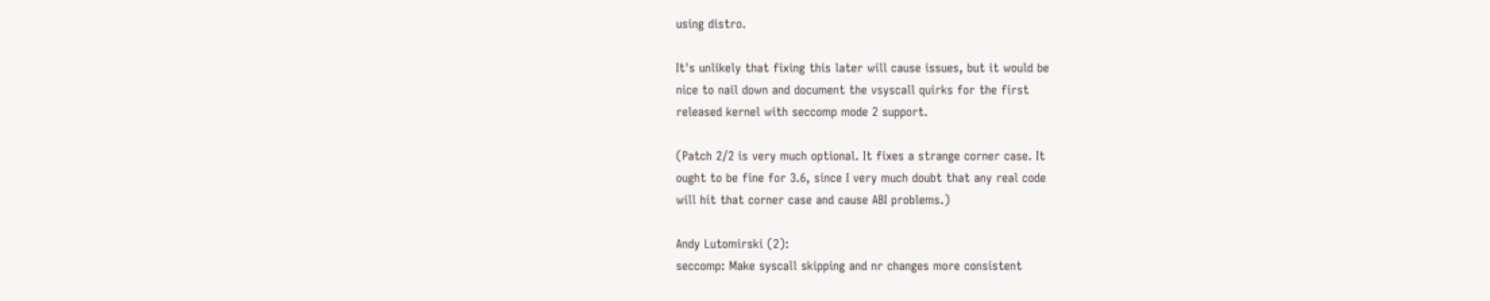using distro.

It's unlikely that fixing this later will cause issues, but it would be
nice to nail down and document the vsyscall quirks for the first
released kernel with seccomp mode 2 support.

(Patch 2/2 is very much optional. It fixes a strange corner case. It
ought to be fine for 3.6, since I very much doubt that any real code
will hit that corner case and cause ABI problems.)

Andy Lutomirski (2):
seccomp: Make syscall skipping and nr changes more consistent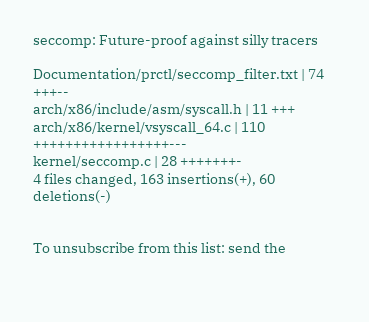seccomp: Future-proof against silly tracers

Documentation/prctl/seccomp_filter.txt | 74 +++--
arch/x86/include/asm/syscall.h | 11 +++
arch/x86/kernel/vsyscall_64.c | 110 +++++++++++++++++---
kernel/seccomp.c | 28 +++++++-
4 files changed, 163 insertions(+), 60 deletions(-)


To unsubscribe from this list: send the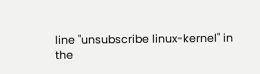line "unsubscribe linux-kernel" in
the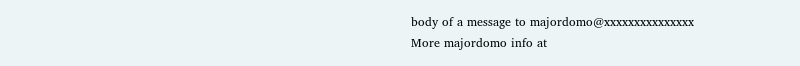body of a message to majordomo@xxxxxxxxxxxxxxx
More majordomo info at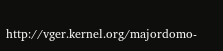http://vger.kernel.org/majordomo-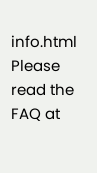info.html
Please read the FAQ at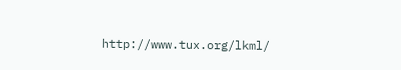http://www.tux.org/lkml/